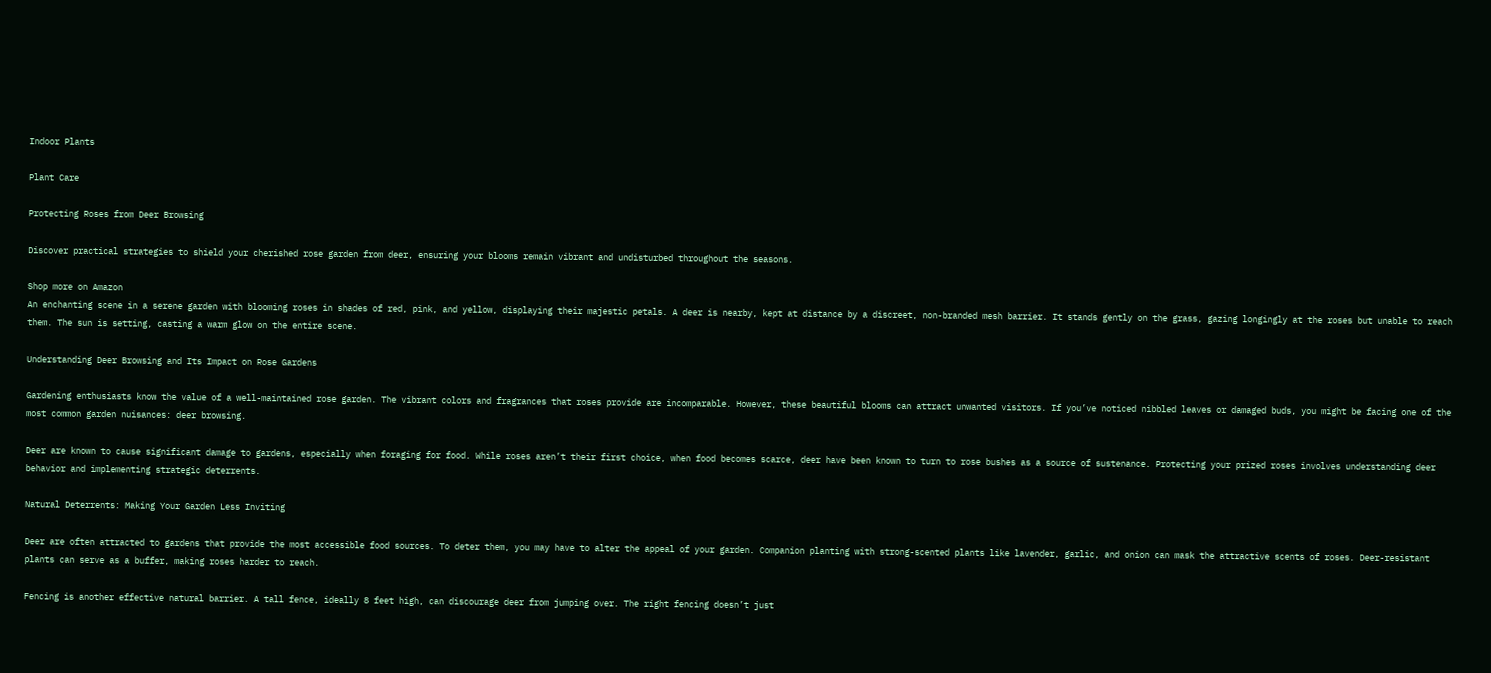Indoor Plants

Plant Care

Protecting Roses from Deer Browsing

Discover practical strategies to shield your cherished rose garden from deer, ensuring your blooms remain vibrant and undisturbed throughout the seasons.

Shop more on Amazon
An enchanting scene in a serene garden with blooming roses in shades of red, pink, and yellow, displaying their majestic petals. A deer is nearby, kept at distance by a discreet, non-branded mesh barrier. It stands gently on the grass, gazing longingly at the roses but unable to reach them. The sun is setting, casting a warm glow on the entire scene.

Understanding Deer Browsing and Its Impact on Rose Gardens

Gardening enthusiasts know the value of a well-maintained rose garden. The vibrant colors and fragrances that roses provide are incomparable. However, these beautiful blooms can attract unwanted visitors. If you’ve noticed nibbled leaves or damaged buds, you might be facing one of the most common garden nuisances: deer browsing.

Deer are known to cause significant damage to gardens, especially when foraging for food. While roses aren’t their first choice, when food becomes scarce, deer have been known to turn to rose bushes as a source of sustenance. Protecting your prized roses involves understanding deer behavior and implementing strategic deterrents.

Natural Deterrents: Making Your Garden Less Inviting

Deer are often attracted to gardens that provide the most accessible food sources. To deter them, you may have to alter the appeal of your garden. Companion planting with strong-scented plants like lavender, garlic, and onion can mask the attractive scents of roses. Deer-resistant plants can serve as a buffer, making roses harder to reach.

Fencing is another effective natural barrier. A tall fence, ideally 8 feet high, can discourage deer from jumping over. The right fencing doesn’t just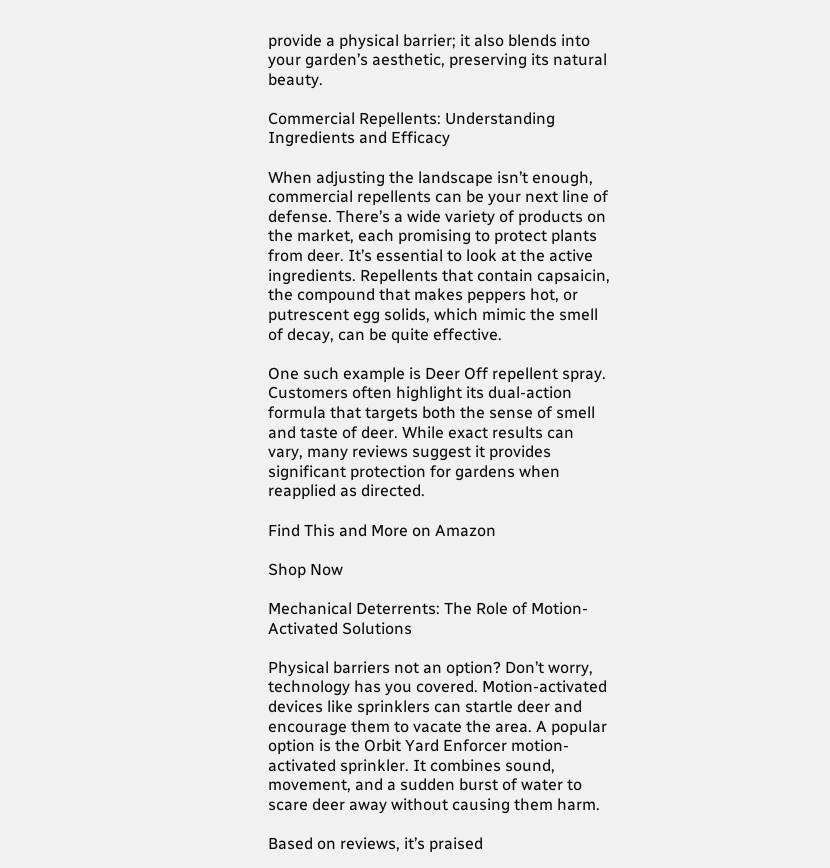provide a physical barrier; it also blends into your garden’s aesthetic, preserving its natural beauty.

Commercial Repellents: Understanding Ingredients and Efficacy

When adjusting the landscape isn’t enough, commercial repellents can be your next line of defense. There’s a wide variety of products on the market, each promising to protect plants from deer. It’s essential to look at the active ingredients. Repellents that contain capsaicin, the compound that makes peppers hot, or putrescent egg solids, which mimic the smell of decay, can be quite effective.

One such example is Deer Off repellent spray. Customers often highlight its dual-action formula that targets both the sense of smell and taste of deer. While exact results can vary, many reviews suggest it provides significant protection for gardens when reapplied as directed.

Find This and More on Amazon

Shop Now

Mechanical Deterrents: The Role of Motion-Activated Solutions

Physical barriers not an option? Don’t worry, technology has you covered. Motion-activated devices like sprinklers can startle deer and encourage them to vacate the area. A popular option is the Orbit Yard Enforcer motion-activated sprinkler. It combines sound, movement, and a sudden burst of water to scare deer away without causing them harm.

Based on reviews, it’s praised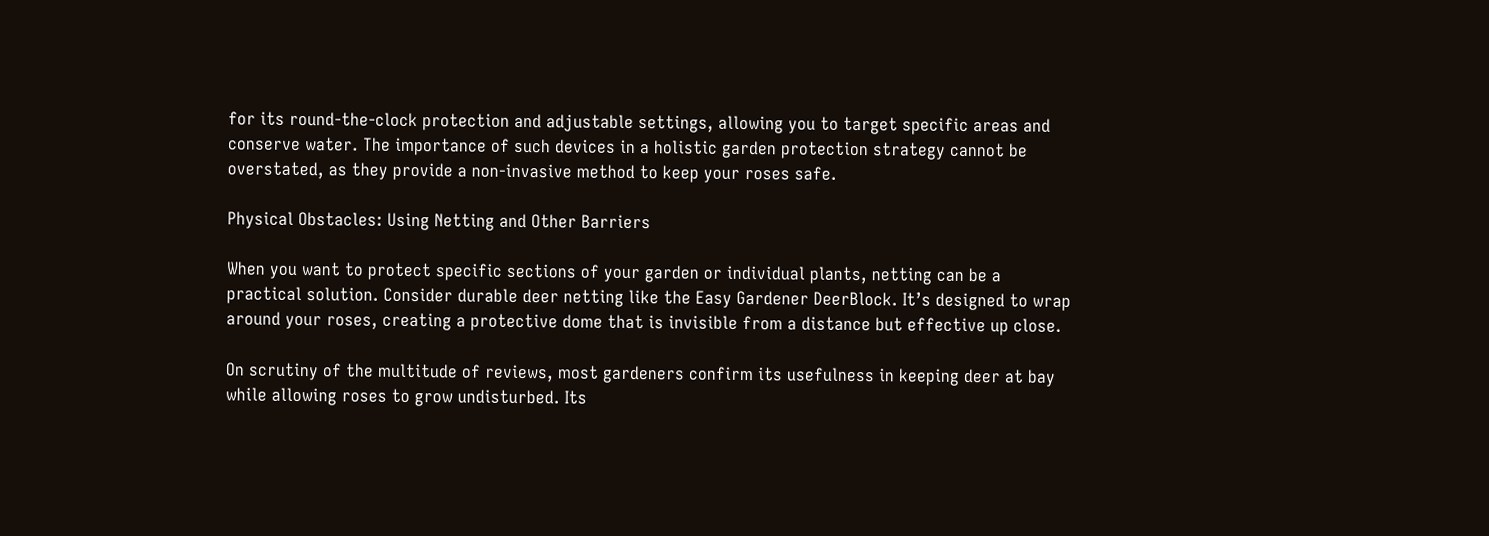for its round-the-clock protection and adjustable settings, allowing you to target specific areas and conserve water. The importance of such devices in a holistic garden protection strategy cannot be overstated, as they provide a non-invasive method to keep your roses safe.

Physical Obstacles: Using Netting and Other Barriers

When you want to protect specific sections of your garden or individual plants, netting can be a practical solution. Consider durable deer netting like the Easy Gardener DeerBlock. It’s designed to wrap around your roses, creating a protective dome that is invisible from a distance but effective up close.

On scrutiny of the multitude of reviews, most gardeners confirm its usefulness in keeping deer at bay while allowing roses to grow undisturbed. Its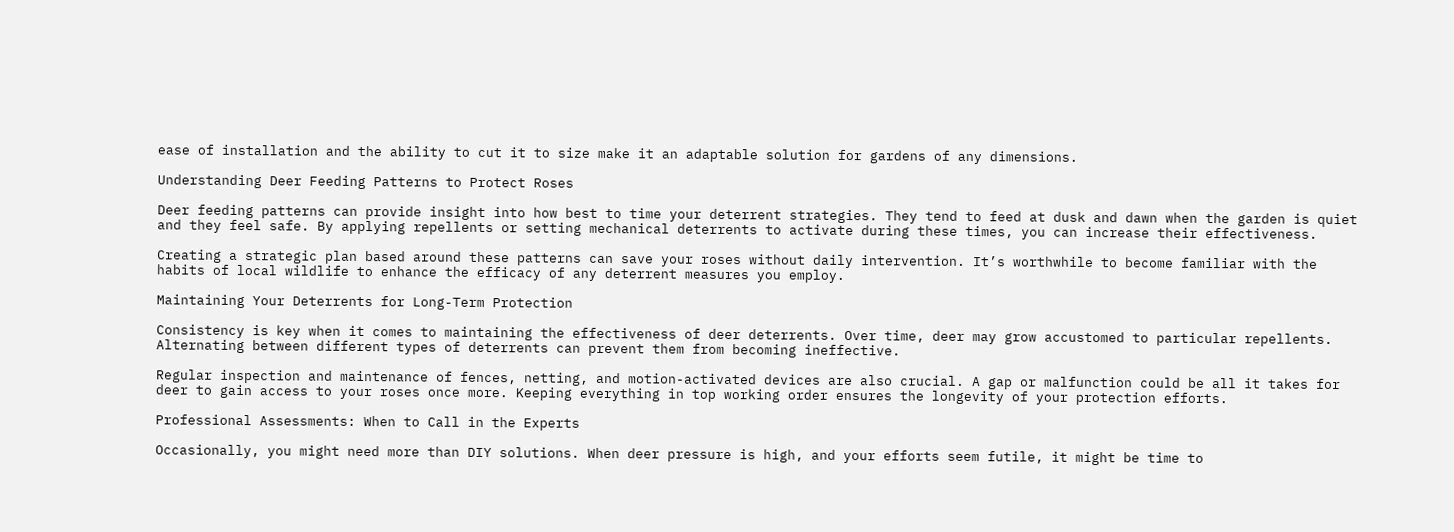ease of installation and the ability to cut it to size make it an adaptable solution for gardens of any dimensions.

Understanding Deer Feeding Patterns to Protect Roses

Deer feeding patterns can provide insight into how best to time your deterrent strategies. They tend to feed at dusk and dawn when the garden is quiet and they feel safe. By applying repellents or setting mechanical deterrents to activate during these times, you can increase their effectiveness.

Creating a strategic plan based around these patterns can save your roses without daily intervention. It’s worthwhile to become familiar with the habits of local wildlife to enhance the efficacy of any deterrent measures you employ.

Maintaining Your Deterrents for Long-Term Protection

Consistency is key when it comes to maintaining the effectiveness of deer deterrents. Over time, deer may grow accustomed to particular repellents. Alternating between different types of deterrents can prevent them from becoming ineffective.

Regular inspection and maintenance of fences, netting, and motion-activated devices are also crucial. A gap or malfunction could be all it takes for deer to gain access to your roses once more. Keeping everything in top working order ensures the longevity of your protection efforts.

Professional Assessments: When to Call in the Experts

Occasionally, you might need more than DIY solutions. When deer pressure is high, and your efforts seem futile, it might be time to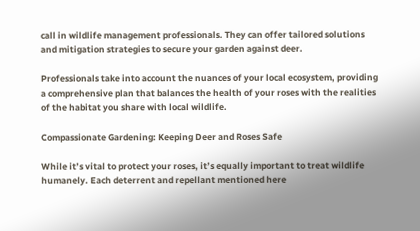call in wildlife management professionals. They can offer tailored solutions and mitigation strategies to secure your garden against deer.

Professionals take into account the nuances of your local ecosystem, providing a comprehensive plan that balances the health of your roses with the realities of the habitat you share with local wildlife.

Compassionate Gardening: Keeping Deer and Roses Safe

While it’s vital to protect your roses, it’s equally important to treat wildlife humanely. Each deterrent and repellant mentioned here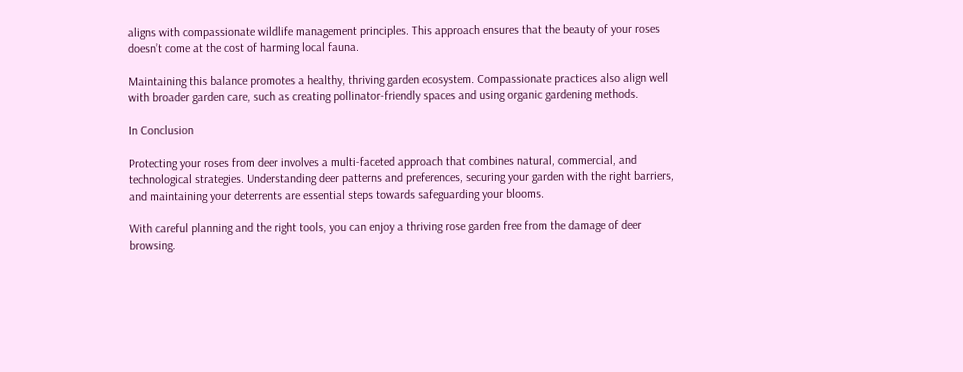aligns with compassionate wildlife management principles. This approach ensures that the beauty of your roses doesn’t come at the cost of harming local fauna.

Maintaining this balance promotes a healthy, thriving garden ecosystem. Compassionate practices also align well with broader garden care, such as creating pollinator-friendly spaces and using organic gardening methods.

In Conclusion

Protecting your roses from deer involves a multi-faceted approach that combines natural, commercial, and technological strategies. Understanding deer patterns and preferences, securing your garden with the right barriers, and maintaining your deterrents are essential steps towards safeguarding your blooms.

With careful planning and the right tools, you can enjoy a thriving rose garden free from the damage of deer browsing.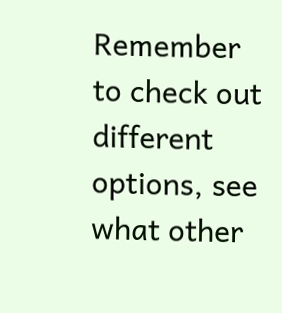Remember to check out different options, see what other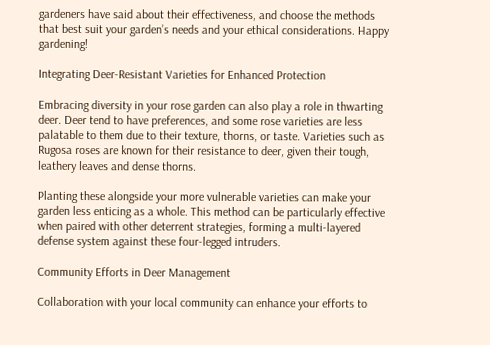gardeners have said about their effectiveness, and choose the methods that best suit your garden’s needs and your ethical considerations. Happy gardening!

Integrating Deer-Resistant Varieties for Enhanced Protection

Embracing diversity in your rose garden can also play a role in thwarting deer. Deer tend to have preferences, and some rose varieties are less palatable to them due to their texture, thorns, or taste. Varieties such as Rugosa roses are known for their resistance to deer, given their tough, leathery leaves and dense thorns.

Planting these alongside your more vulnerable varieties can make your garden less enticing as a whole. This method can be particularly effective when paired with other deterrent strategies, forming a multi-layered defense system against these four-legged intruders.

Community Efforts in Deer Management

Collaboration with your local community can enhance your efforts to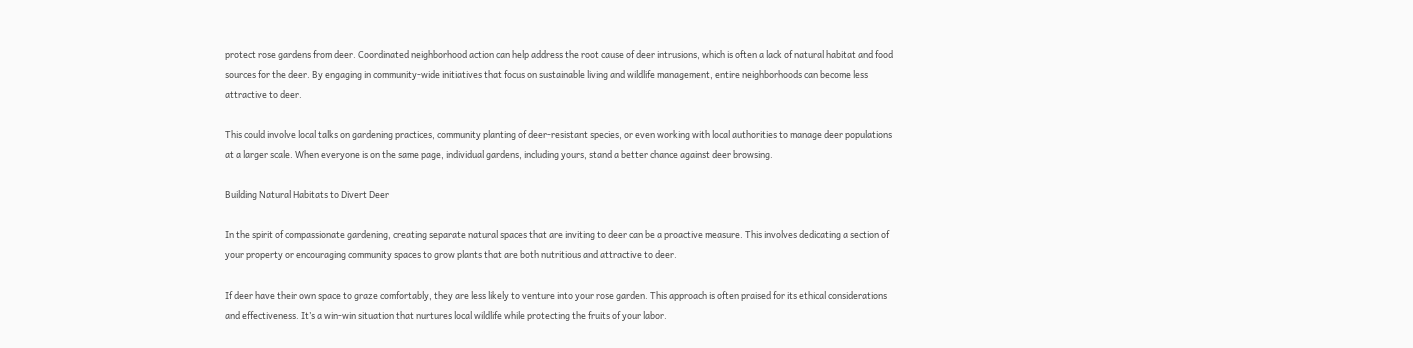protect rose gardens from deer. Coordinated neighborhood action can help address the root cause of deer intrusions, which is often a lack of natural habitat and food sources for the deer. By engaging in community-wide initiatives that focus on sustainable living and wildlife management, entire neighborhoods can become less attractive to deer.

This could involve local talks on gardening practices, community planting of deer-resistant species, or even working with local authorities to manage deer populations at a larger scale. When everyone is on the same page, individual gardens, including yours, stand a better chance against deer browsing.

Building Natural Habitats to Divert Deer

In the spirit of compassionate gardening, creating separate natural spaces that are inviting to deer can be a proactive measure. This involves dedicating a section of your property or encouraging community spaces to grow plants that are both nutritious and attractive to deer.

If deer have their own space to graze comfortably, they are less likely to venture into your rose garden. This approach is often praised for its ethical considerations and effectiveness. It’s a win-win situation that nurtures local wildlife while protecting the fruits of your labor.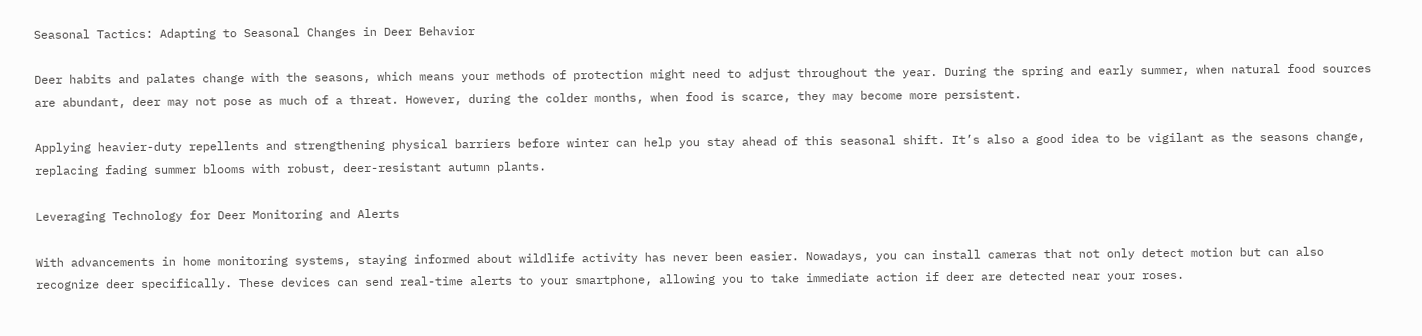Seasonal Tactics: Adapting to Seasonal Changes in Deer Behavior

Deer habits and palates change with the seasons, which means your methods of protection might need to adjust throughout the year. During the spring and early summer, when natural food sources are abundant, deer may not pose as much of a threat. However, during the colder months, when food is scarce, they may become more persistent.

Applying heavier-duty repellents and strengthening physical barriers before winter can help you stay ahead of this seasonal shift. It’s also a good idea to be vigilant as the seasons change, replacing fading summer blooms with robust, deer-resistant autumn plants.

Leveraging Technology for Deer Monitoring and Alerts

With advancements in home monitoring systems, staying informed about wildlife activity has never been easier. Nowadays, you can install cameras that not only detect motion but can also recognize deer specifically. These devices can send real-time alerts to your smartphone, allowing you to take immediate action if deer are detected near your roses.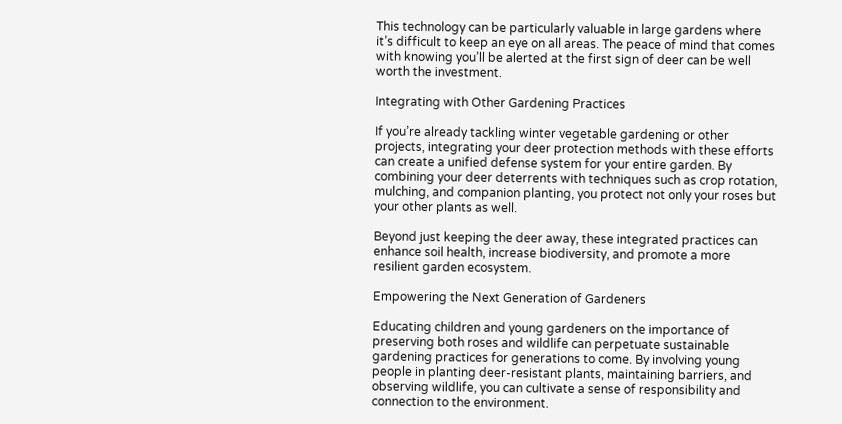This technology can be particularly valuable in large gardens where it’s difficult to keep an eye on all areas. The peace of mind that comes with knowing you’ll be alerted at the first sign of deer can be well worth the investment.

Integrating with Other Gardening Practices

If you’re already tackling winter vegetable gardening or other projects, integrating your deer protection methods with these efforts can create a unified defense system for your entire garden. By combining your deer deterrents with techniques such as crop rotation, mulching, and companion planting, you protect not only your roses but your other plants as well.

Beyond just keeping the deer away, these integrated practices can enhance soil health, increase biodiversity, and promote a more resilient garden ecosystem.

Empowering the Next Generation of Gardeners

Educating children and young gardeners on the importance of preserving both roses and wildlife can perpetuate sustainable gardening practices for generations to come. By involving young people in planting deer-resistant plants, maintaining barriers, and observing wildlife, you can cultivate a sense of responsibility and connection to the environment.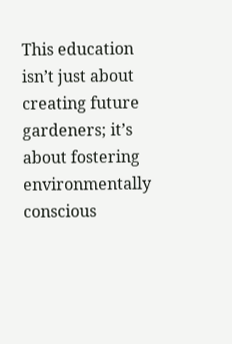This education isn’t just about creating future gardeners; it’s about fostering environmentally conscious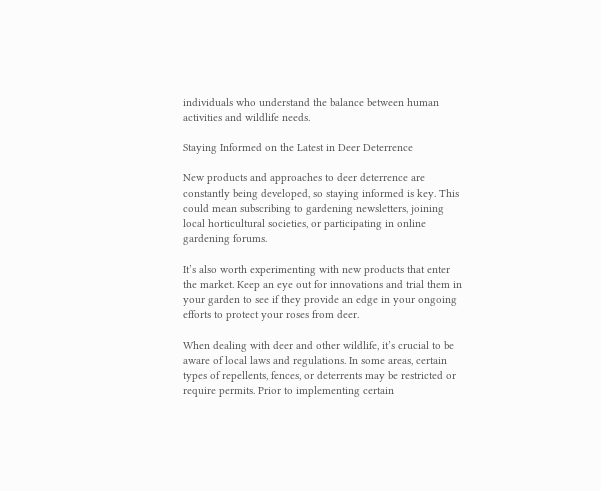individuals who understand the balance between human activities and wildlife needs.

Staying Informed on the Latest in Deer Deterrence

New products and approaches to deer deterrence are constantly being developed, so staying informed is key. This could mean subscribing to gardening newsletters, joining local horticultural societies, or participating in online gardening forums.

It’s also worth experimenting with new products that enter the market. Keep an eye out for innovations and trial them in your garden to see if they provide an edge in your ongoing efforts to protect your roses from deer.

When dealing with deer and other wildlife, it’s crucial to be aware of local laws and regulations. In some areas, certain types of repellents, fences, or deterrents may be restricted or require permits. Prior to implementing certain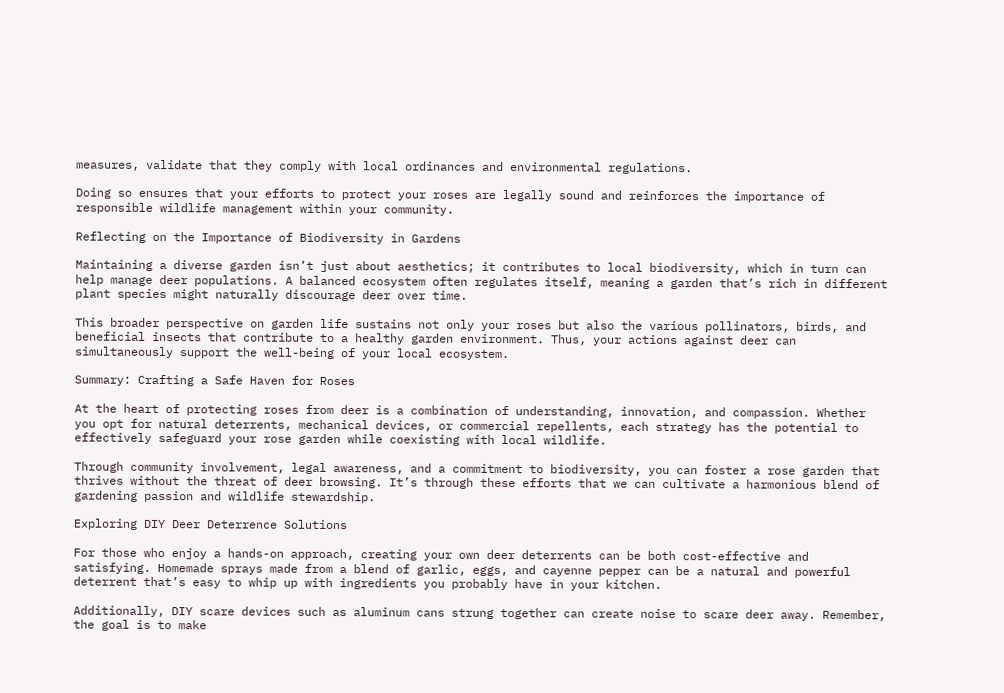measures, validate that they comply with local ordinances and environmental regulations.

Doing so ensures that your efforts to protect your roses are legally sound and reinforces the importance of responsible wildlife management within your community.

Reflecting on the Importance of Biodiversity in Gardens

Maintaining a diverse garden isn’t just about aesthetics; it contributes to local biodiversity, which in turn can help manage deer populations. A balanced ecosystem often regulates itself, meaning a garden that’s rich in different plant species might naturally discourage deer over time.

This broader perspective on garden life sustains not only your roses but also the various pollinators, birds, and beneficial insects that contribute to a healthy garden environment. Thus, your actions against deer can simultaneously support the well-being of your local ecosystem.

Summary: Crafting a Safe Haven for Roses

At the heart of protecting roses from deer is a combination of understanding, innovation, and compassion. Whether you opt for natural deterrents, mechanical devices, or commercial repellents, each strategy has the potential to effectively safeguard your rose garden while coexisting with local wildlife.

Through community involvement, legal awareness, and a commitment to biodiversity, you can foster a rose garden that thrives without the threat of deer browsing. It’s through these efforts that we can cultivate a harmonious blend of gardening passion and wildlife stewardship.

Exploring DIY Deer Deterrence Solutions

For those who enjoy a hands-on approach, creating your own deer deterrents can be both cost-effective and satisfying. Homemade sprays made from a blend of garlic, eggs, and cayenne pepper can be a natural and powerful deterrent that’s easy to whip up with ingredients you probably have in your kitchen.

Additionally, DIY scare devices such as aluminum cans strung together can create noise to scare deer away. Remember, the goal is to make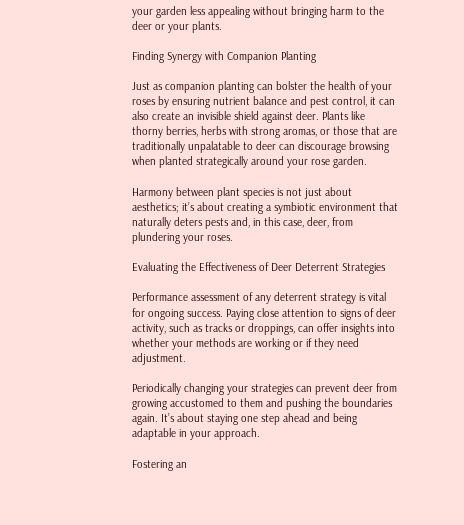your garden less appealing without bringing harm to the deer or your plants.

Finding Synergy with Companion Planting

Just as companion planting can bolster the health of your roses by ensuring nutrient balance and pest control, it can also create an invisible shield against deer. Plants like thorny berries, herbs with strong aromas, or those that are traditionally unpalatable to deer can discourage browsing when planted strategically around your rose garden.

Harmony between plant species is not just about aesthetics; it’s about creating a symbiotic environment that naturally deters pests and, in this case, deer, from plundering your roses.

Evaluating the Effectiveness of Deer Deterrent Strategies

Performance assessment of any deterrent strategy is vital for ongoing success. Paying close attention to signs of deer activity, such as tracks or droppings, can offer insights into whether your methods are working or if they need adjustment.

Periodically changing your strategies can prevent deer from growing accustomed to them and pushing the boundaries again. It’s about staying one step ahead and being adaptable in your approach.

Fostering an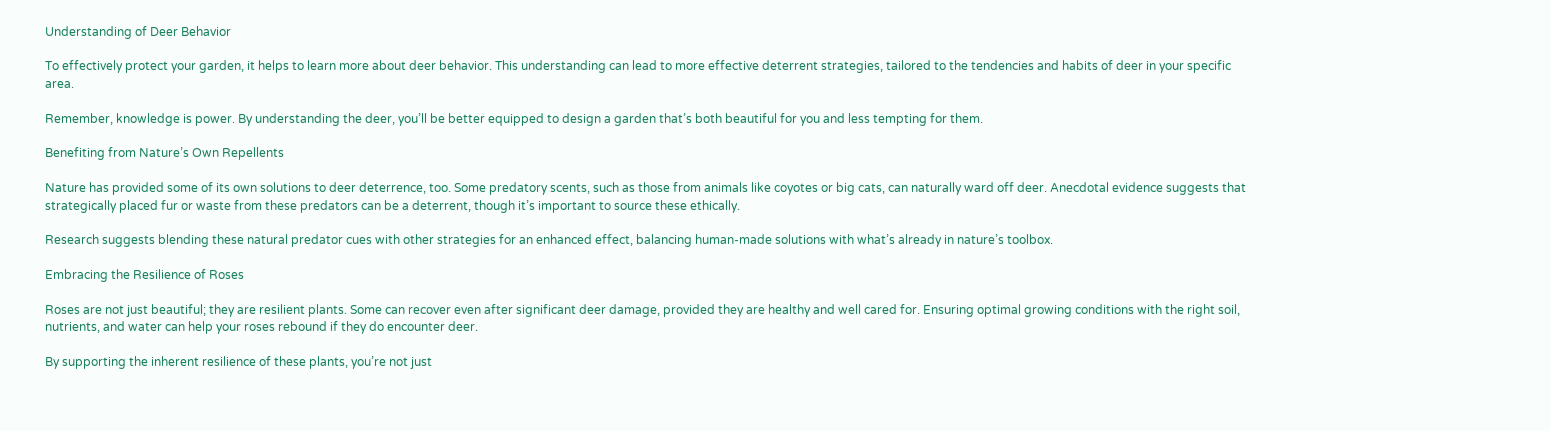Understanding of Deer Behavior

To effectively protect your garden, it helps to learn more about deer behavior. This understanding can lead to more effective deterrent strategies, tailored to the tendencies and habits of deer in your specific area.

Remember, knowledge is power. By understanding the deer, you’ll be better equipped to design a garden that’s both beautiful for you and less tempting for them.

Benefiting from Nature’s Own Repellents

Nature has provided some of its own solutions to deer deterrence, too. Some predatory scents, such as those from animals like coyotes or big cats, can naturally ward off deer. Anecdotal evidence suggests that strategically placed fur or waste from these predators can be a deterrent, though it’s important to source these ethically.

Research suggests blending these natural predator cues with other strategies for an enhanced effect, balancing human-made solutions with what’s already in nature’s toolbox.

Embracing the Resilience of Roses

Roses are not just beautiful; they are resilient plants. Some can recover even after significant deer damage, provided they are healthy and well cared for. Ensuring optimal growing conditions with the right soil, nutrients, and water can help your roses rebound if they do encounter deer.

By supporting the inherent resilience of these plants, you’re not just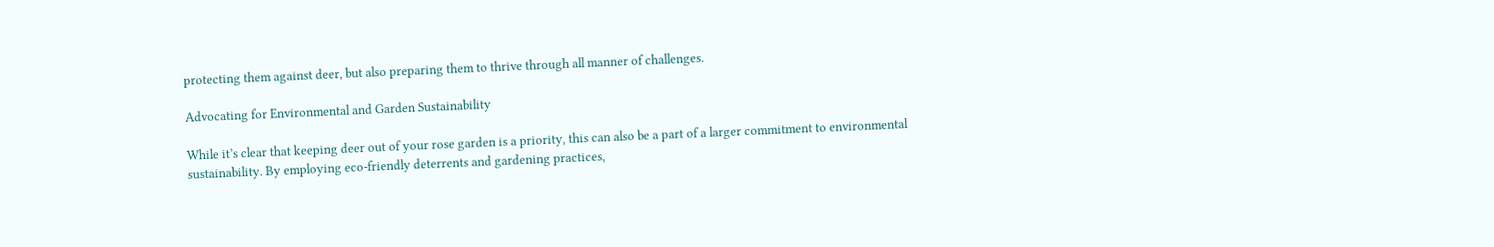protecting them against deer, but also preparing them to thrive through all manner of challenges.

Advocating for Environmental and Garden Sustainability

While it’s clear that keeping deer out of your rose garden is a priority, this can also be a part of a larger commitment to environmental sustainability. By employing eco-friendly deterrents and gardening practices,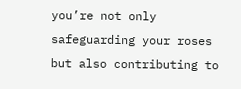you’re not only safeguarding your roses but also contributing to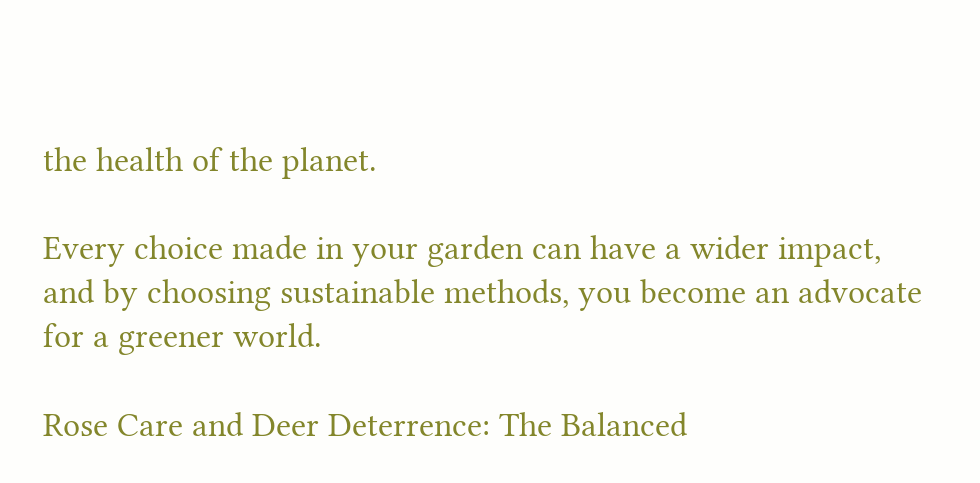the health of the planet.

Every choice made in your garden can have a wider impact, and by choosing sustainable methods, you become an advocate for a greener world.

Rose Care and Deer Deterrence: The Balanced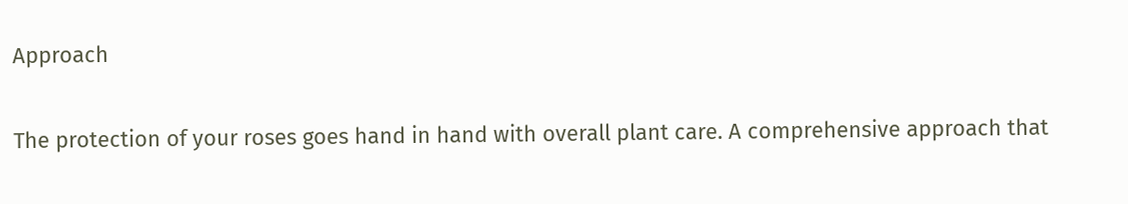Approach

The protection of your roses goes hand in hand with overall plant care. A comprehensive approach that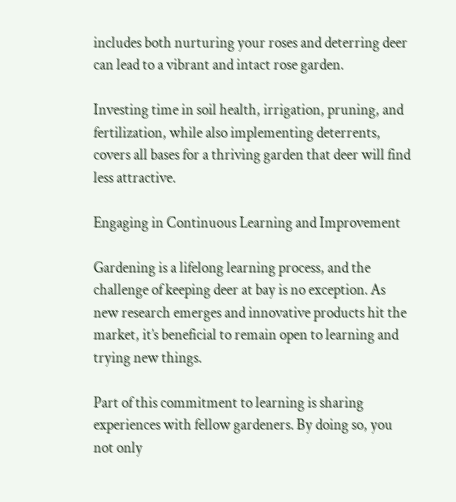includes both nurturing your roses and deterring deer can lead to a vibrant and intact rose garden.

Investing time in soil health, irrigation, pruning, and fertilization, while also implementing deterrents, covers all bases for a thriving garden that deer will find less attractive.

Engaging in Continuous Learning and Improvement

Gardening is a lifelong learning process, and the challenge of keeping deer at bay is no exception. As new research emerges and innovative products hit the market, it’s beneficial to remain open to learning and trying new things.

Part of this commitment to learning is sharing experiences with fellow gardeners. By doing so, you not only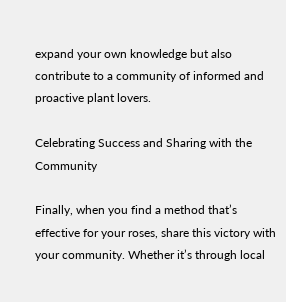expand your own knowledge but also contribute to a community of informed and proactive plant lovers.

Celebrating Success and Sharing with the Community

Finally, when you find a method that’s effective for your roses, share this victory with your community. Whether it’s through local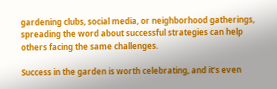gardening clubs, social media, or neighborhood gatherings, spreading the word about successful strategies can help others facing the same challenges.

Success in the garden is worth celebrating, and it’s even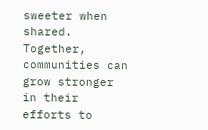sweeter when shared. Together, communities can grow stronger in their efforts to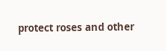protect roses and other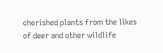cherished plants from the likes of deer and other wildlife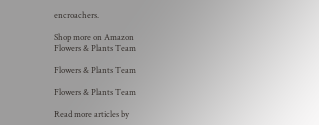encroachers.

Shop more on Amazon
Flowers & Plants Team

Flowers & Plants Team

Flowers & Plants Team

Read more articles by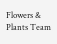Flowers & Plants Team